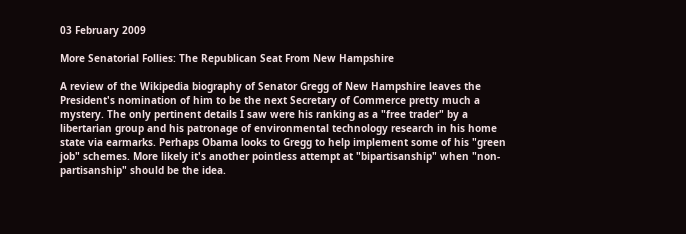03 February 2009

More Senatorial Follies: The Republican Seat From New Hampshire

A review of the Wikipedia biography of Senator Gregg of New Hampshire leaves the President's nomination of him to be the next Secretary of Commerce pretty much a mystery. The only pertinent details I saw were his ranking as a "free trader" by a libertarian group and his patronage of environmental technology research in his home state via earmarks. Perhaps Obama looks to Gregg to help implement some of his "green job" schemes. More likely it's another pointless attempt at "bipartisanship" when "non-partisanship" should be the idea.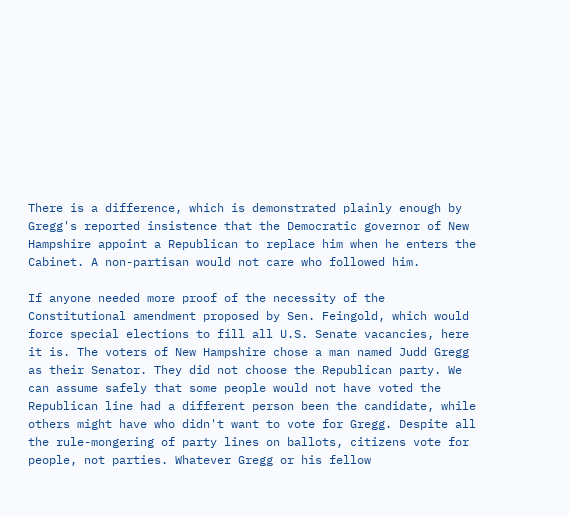There is a difference, which is demonstrated plainly enough by Gregg's reported insistence that the Democratic governor of New Hampshire appoint a Republican to replace him when he enters the Cabinet. A non-partisan would not care who followed him.

If anyone needed more proof of the necessity of the Constitutional amendment proposed by Sen. Feingold, which would force special elections to fill all U.S. Senate vacancies, here it is. The voters of New Hampshire chose a man named Judd Gregg as their Senator. They did not choose the Republican party. We can assume safely that some people would not have voted the Republican line had a different person been the candidate, while others might have who didn't want to vote for Gregg. Despite all the rule-mongering of party lines on ballots, citizens vote for people, not parties. Whatever Gregg or his fellow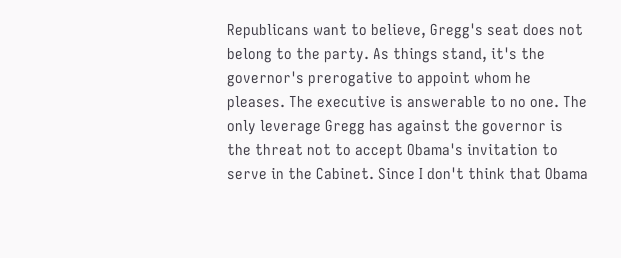Republicans want to believe, Gregg's seat does not belong to the party. As things stand, it's the governor's prerogative to appoint whom he pleases. The executive is answerable to no one. The only leverage Gregg has against the governor is the threat not to accept Obama's invitation to serve in the Cabinet. Since I don't think that Obama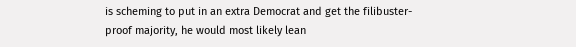is scheming to put in an extra Democrat and get the filibuster-proof majority, he would most likely lean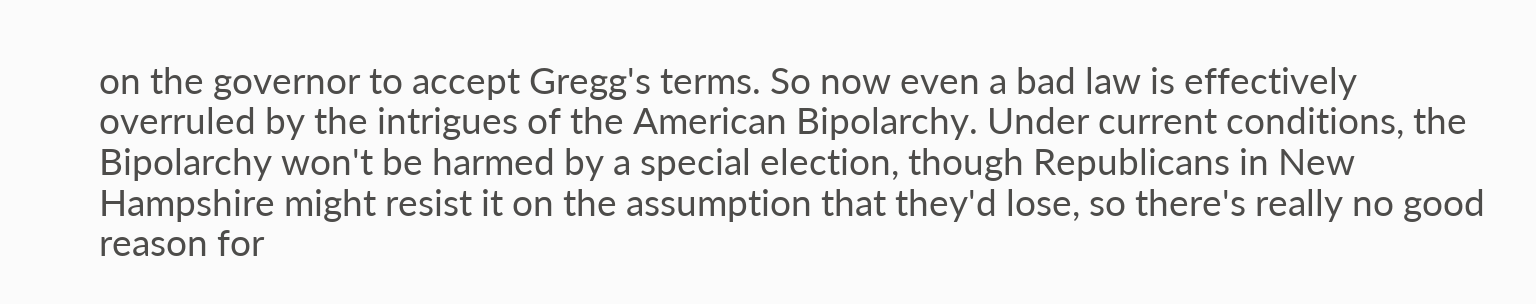on the governor to accept Gregg's terms. So now even a bad law is effectively overruled by the intrigues of the American Bipolarchy. Under current conditions, the Bipolarchy won't be harmed by a special election, though Republicans in New Hampshire might resist it on the assumption that they'd lose, so there's really no good reason for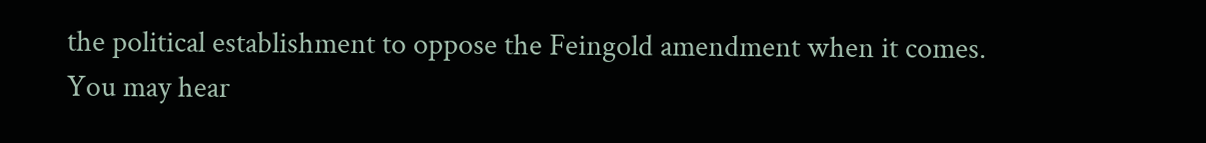the political establishment to oppose the Feingold amendment when it comes. You may hear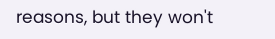reasons, but they won't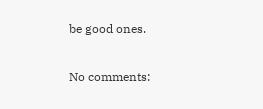be good ones.

No comments: